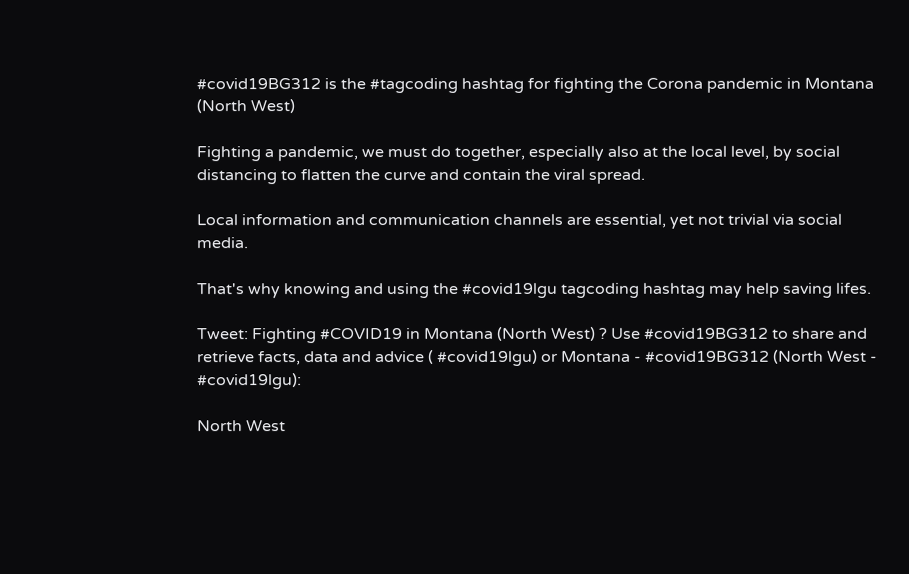#covid19BG312 is the #tagcoding hashtag for fighting the Corona pandemic in Montana (North West)

Fighting a pandemic, we must do together, especially also at the local level, by social distancing to flatten the curve and contain the viral spread.

Local information and communication channels are essential, yet not trivial via social media.

That's why knowing and using the #covid19lgu tagcoding hashtag may help saving lifes.

Tweet: Fighting #COVID19 in Montana (North West) ? Use #covid19BG312 to share and retrieve facts, data and advice ( #covid19lgu) or Montana - #covid19BG312 (North West - #covid19lgu):

North West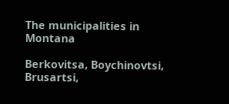The municipalities in Montana

Berkovitsa, Boychinovtsi, Brusartsi,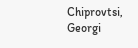Chiprovtsi, Georgi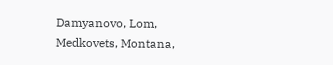Damyanovo, Lom, Medkovets, Montana,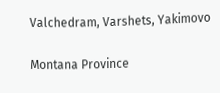Valchedram, Varshets, Yakimovo

Montana Province